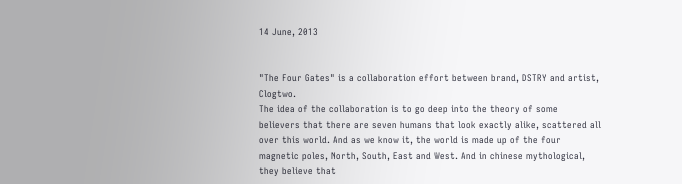14 June, 2013


"The Four Gates" is a collaboration effort between brand, DSTRY and artist, Clogtwo.
The idea of the collaboration is to go deep into the theory of some believers that there are seven humans that look exactly alike, scattered all over this world. And as we know it, the world is made up of the four magnetic poles, North, South, East and West. And in chinese mythological, they believe that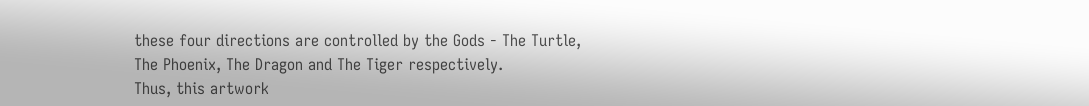these four directions are controlled by the Gods - The Turtle, The Phoenix, The Dragon and The Tiger respectively.
Thus, this artwork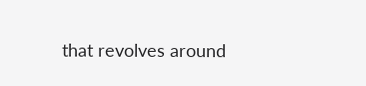that revolves around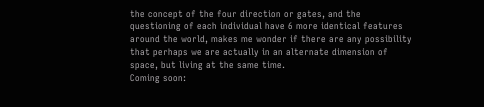the concept of the four direction or gates, and the questioning of each individual have 6 more identical features around the world, makes me wonder if there are any possibility that perhaps we are actually in an alternate dimension of space, but living at the same time.
Coming soon: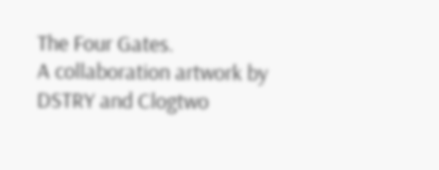The Four Gates.
A collaboration artwork by DSTRY and Clogtwo